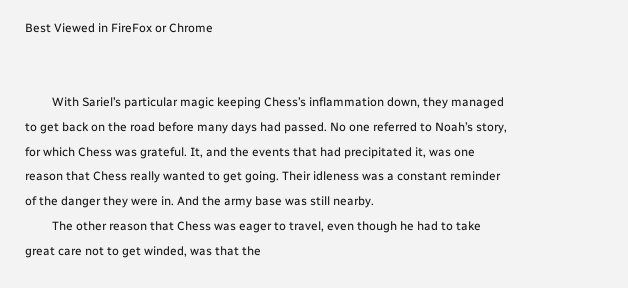Best Viewed in FireFox or Chrome


         With Sariel’s particular magic keeping Chess’s inflammation down, they managed to get back on the road before many days had passed. No one referred to Noah’s story, for which Chess was grateful. It, and the events that had precipitated it, was one reason that Chess really wanted to get going. Their idleness was a constant reminder of the danger they were in. And the army base was still nearby.
         The other reason that Chess was eager to travel, even though he had to take great care not to get winded, was that the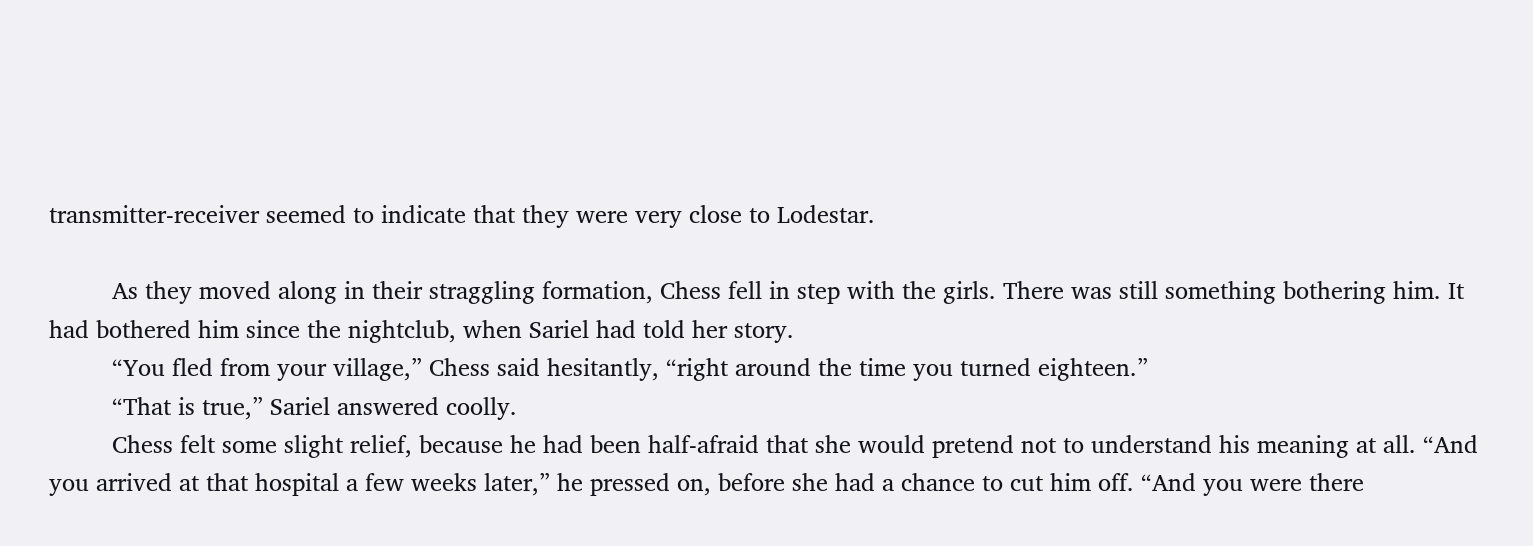transmitter-receiver seemed to indicate that they were very close to Lodestar.

         As they moved along in their straggling formation, Chess fell in step with the girls. There was still something bothering him. It had bothered him since the nightclub, when Sariel had told her story.
         “You fled from your village,” Chess said hesitantly, “right around the time you turned eighteen.”
         “That is true,” Sariel answered coolly.
         Chess felt some slight relief, because he had been half-afraid that she would pretend not to understand his meaning at all. “And you arrived at that hospital a few weeks later,” he pressed on, before she had a chance to cut him off. “And you were there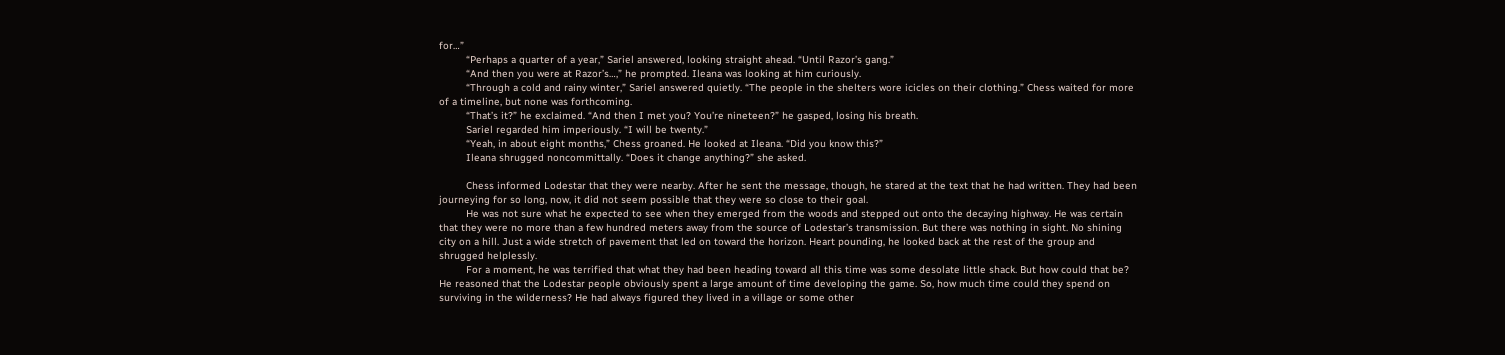for…”
         “Perhaps a quarter of a year,” Sariel answered, looking straight ahead. “Until Razor’s gang.”
         “And then you were at Razor’s…,” he prompted. Ileana was looking at him curiously.
         “Through a cold and rainy winter,” Sariel answered quietly. “The people in the shelters wore icicles on their clothing.” Chess waited for more of a timeline, but none was forthcoming.
         “That’s it?” he exclaimed. “And then I met you? You’re nineteen?” he gasped, losing his breath.
         Sariel regarded him imperiously. “I will be twenty.”
         “Yeah, in about eight months,” Chess groaned. He looked at Ileana. “Did you know this?”
         Ileana shrugged noncommittally. “Does it change anything?” she asked.

         Chess informed Lodestar that they were nearby. After he sent the message, though, he stared at the text that he had written. They had been journeying for so long, now, it did not seem possible that they were so close to their goal.
         He was not sure what he expected to see when they emerged from the woods and stepped out onto the decaying highway. He was certain that they were no more than a few hundred meters away from the source of Lodestar’s transmission. But there was nothing in sight. No shining city on a hill. Just a wide stretch of pavement that led on toward the horizon. Heart pounding, he looked back at the rest of the group and shrugged helplessly.
         For a moment, he was terrified that what they had been heading toward all this time was some desolate little shack. But how could that be? He reasoned that the Lodestar people obviously spent a large amount of time developing the game. So, how much time could they spend on surviving in the wilderness? He had always figured they lived in a village or some other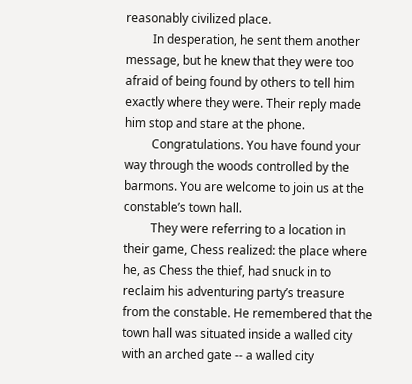reasonably civilized place.
         In desperation, he sent them another message, but he knew that they were too afraid of being found by others to tell him exactly where they were. Their reply made him stop and stare at the phone.
         Congratulations. You have found your way through the woods controlled by the barmons. You are welcome to join us at the constable’s town hall.
         They were referring to a location in their game, Chess realized: the place where he, as Chess the thief, had snuck in to reclaim his adventuring party’s treasure from the constable. He remembered that the town hall was situated inside a walled city with an arched gate -- a walled city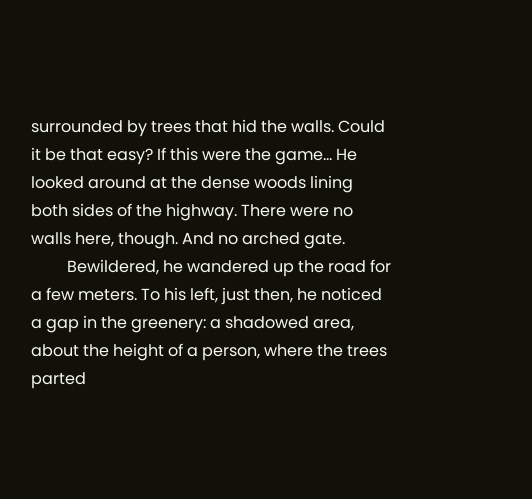surrounded by trees that hid the walls. Could it be that easy? If this were the game… He looked around at the dense woods lining both sides of the highway. There were no walls here, though. And no arched gate.
         Bewildered, he wandered up the road for a few meters. To his left, just then, he noticed a gap in the greenery: a shadowed area, about the height of a person, where the trees parted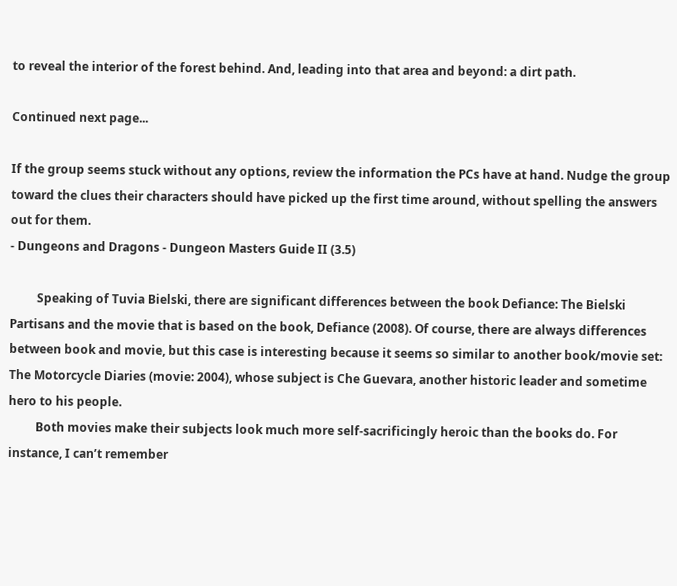to reveal the interior of the forest behind. And, leading into that area and beyond: a dirt path.

Continued next page...

If the group seems stuck without any options, review the information the PCs have at hand. Nudge the group toward the clues their characters should have picked up the first time around, without spelling the answers out for them.
- Dungeons and Dragons - Dungeon Masters Guide II (3.5)

         Speaking of Tuvia Bielski, there are significant differences between the book Defiance: The Bielski Partisans and the movie that is based on the book, Defiance (2008). Of course, there are always differences between book and movie, but this case is interesting because it seems so similar to another book/movie set: The Motorcycle Diaries (movie: 2004), whose subject is Che Guevara, another historic leader and sometime hero to his people.
         Both movies make their subjects look much more self-sacrificingly heroic than the books do. For instance, I can’t remember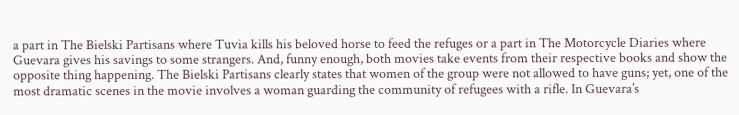a part in The Bielski Partisans where Tuvia kills his beloved horse to feed the refuges or a part in The Motorcycle Diaries where Guevara gives his savings to some strangers. And, funny enough, both movies take events from their respective books and show the opposite thing happening. The Bielski Partisans clearly states that women of the group were not allowed to have guns; yet, one of the most dramatic scenes in the movie involves a woman guarding the community of refugees with a rifle. In Guevara’s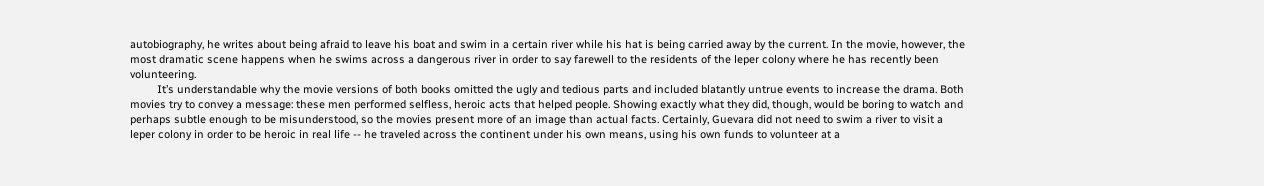autobiography, he writes about being afraid to leave his boat and swim in a certain river while his hat is being carried away by the current. In the movie, however, the most dramatic scene happens when he swims across a dangerous river in order to say farewell to the residents of the leper colony where he has recently been volunteering.
         It’s understandable why the movie versions of both books omitted the ugly and tedious parts and included blatantly untrue events to increase the drama. Both movies try to convey a message: these men performed selfless, heroic acts that helped people. Showing exactly what they did, though, would be boring to watch and perhaps subtle enough to be misunderstood, so the movies present more of an image than actual facts. Certainly, Guevara did not need to swim a river to visit a leper colony in order to be heroic in real life -- he traveled across the continent under his own means, using his own funds to volunteer at a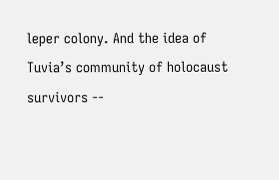leper colony. And the idea of Tuvia’s community of holocaust survivors --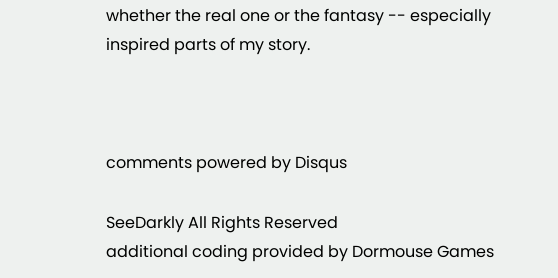whether the real one or the fantasy -- especially inspired parts of my story.



comments powered by Disqus

SeeDarkly All Rights Reserved
additional coding provided by Dormouse Games